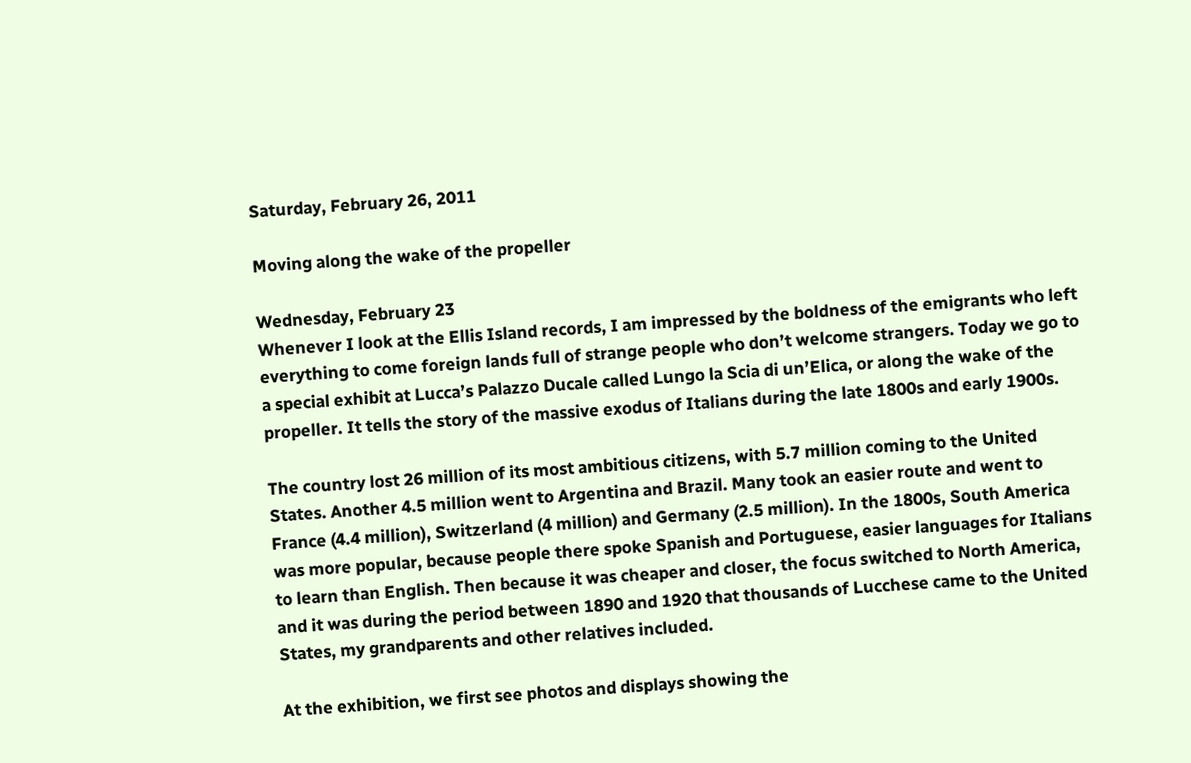Saturday, February 26, 2011

Moving along the wake of the propeller

Wednesday, February 23
Whenever I look at the Ellis Island records, I am impressed by the boldness of the emigrants who left everything to come foreign lands full of strange people who don’t welcome strangers. Today we go to a special exhibit at Lucca’s Palazzo Ducale called Lungo la Scia di un’Elica, or along the wake of the propeller. It tells the story of the massive exodus of Italians during the late 1800s and early 1900s.

The country lost 26 million of its most ambitious citizens, with 5.7 million coming to the United States. Another 4.5 million went to Argentina and Brazil. Many took an easier route and went to France (4.4 million), Switzerland (4 million) and Germany (2.5 million). In the 1800s, South America was more popular, because people there spoke Spanish and Portuguese, easier languages for Italians to learn than English. Then because it was cheaper and closer, the focus switched to North America, and it was during the period between 1890 and 1920 that thousands of Lucchese came to the United States, my grandparents and other relatives included.

At the exhibition, we first see photos and displays showing the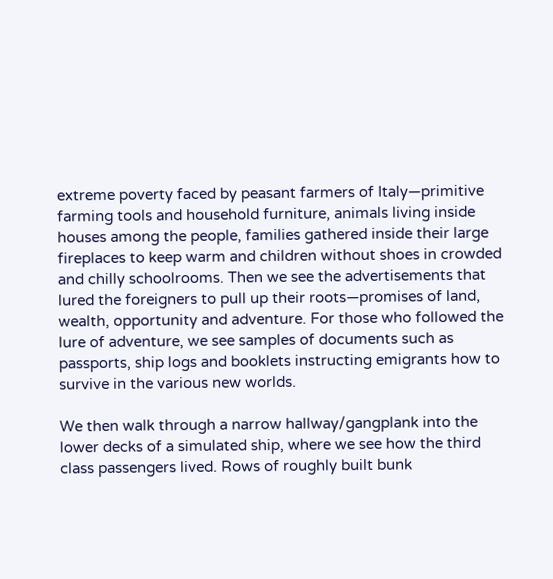extreme poverty faced by peasant farmers of Italy—primitive farming tools and household furniture, animals living inside houses among the people, families gathered inside their large fireplaces to keep warm and children without shoes in crowded and chilly schoolrooms. Then we see the advertisements that lured the foreigners to pull up their roots—promises of land, wealth, opportunity and adventure. For those who followed the lure of adventure, we see samples of documents such as passports, ship logs and booklets instructing emigrants how to survive in the various new worlds.

We then walk through a narrow hallway/gangplank into the lower decks of a simulated ship, where we see how the third class passengers lived. Rows of roughly built bunk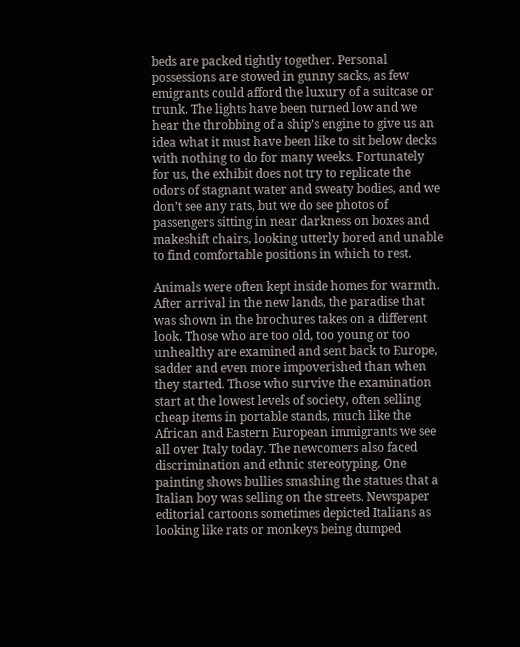beds are packed tightly together. Personal possessions are stowed in gunny sacks, as few emigrants could afford the luxury of a suitcase or trunk. The lights have been turned low and we hear the throbbing of a ship’s engine to give us an idea what it must have been like to sit below decks with nothing to do for many weeks. Fortunately for us, the exhibit does not try to replicate the odors of stagnant water and sweaty bodies, and we don’t see any rats, but we do see photos of passengers sitting in near darkness on boxes and makeshift chairs, looking utterly bored and unable to find comfortable positions in which to rest.

Animals were often kept inside homes for warmth.
After arrival in the new lands, the paradise that was shown in the brochures takes on a different look. Those who are too old, too young or too unhealthy are examined and sent back to Europe, sadder and even more impoverished than when they started. Those who survive the examination start at the lowest levels of society, often selling cheap items in portable stands, much like the African and Eastern European immigrants we see all over Italy today. The newcomers also faced discrimination and ethnic stereotyping. One painting shows bullies smashing the statues that a Italian boy was selling on the streets. Newspaper editorial cartoons sometimes depicted Italians as looking like rats or monkeys being dumped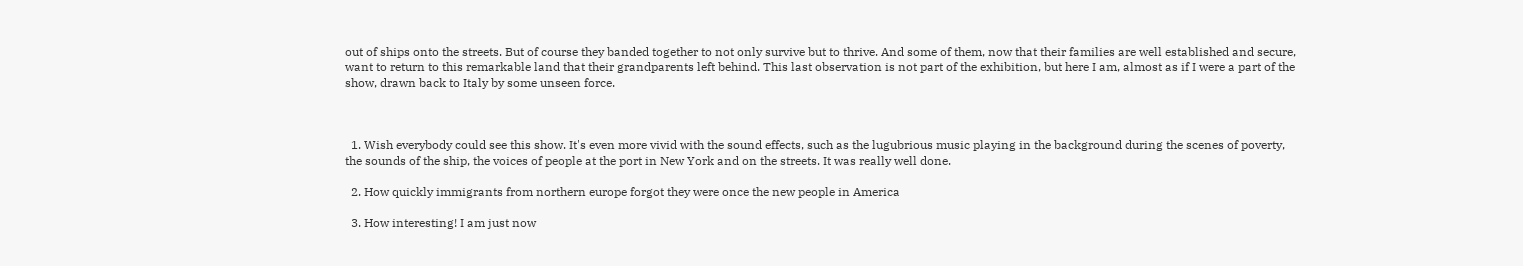out of ships onto the streets. But of course they banded together to not only survive but to thrive. And some of them, now that their families are well established and secure, want to return to this remarkable land that their grandparents left behind. This last observation is not part of the exhibition, but here I am, almost as if I were a part of the show, drawn back to Italy by some unseen force.



  1. Wish everybody could see this show. It's even more vivid with the sound effects, such as the lugubrious music playing in the background during the scenes of poverty, the sounds of the ship, the voices of people at the port in New York and on the streets. It was really well done.

  2. How quickly immigrants from northern europe forgot they were once the new people in America

  3. How interesting! I am just now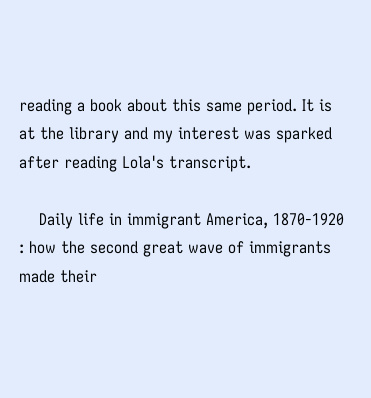reading a book about this same period. It is at the library and my interest was sparked after reading Lola's transcript.

    Daily life in immigrant America, 1870-1920 : how the second great wave of immigrants made their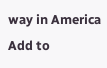way in America Add to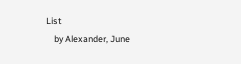List
    by Alexander, June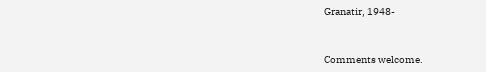Granatir, 1948-


Comments welcome.